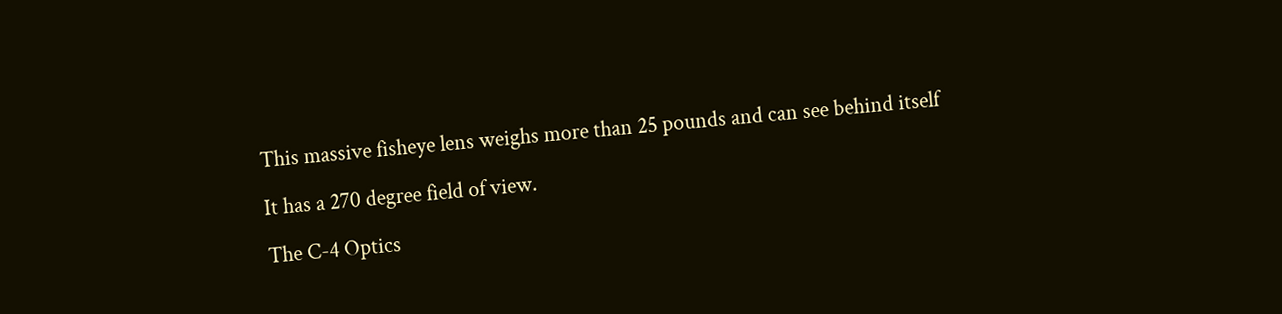This massive fisheye lens weighs more than 25 pounds and can see behind itself

It has a 270 degree field of view.

The C-4 Optics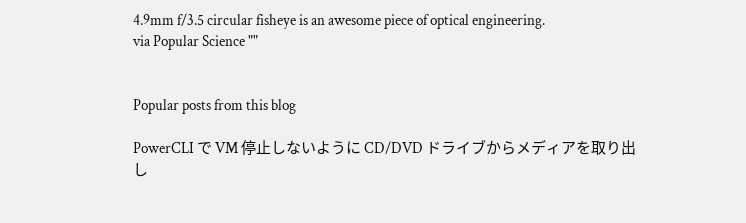4.9mm f/3.5 circular fisheye is an awesome piece of optical engineering.
via Popular Science ""


Popular posts from this blog

PowerCLI で VM 停止しないように CD/DVD ドライブからメディアを取り出し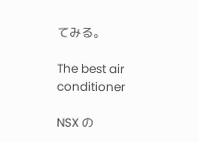てみる。

The best air conditioner

NSX の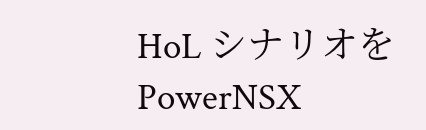HoL シナリオを PowerNSX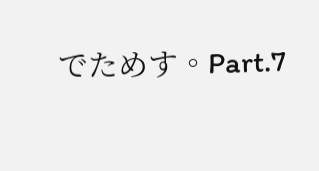でためす。Part.7